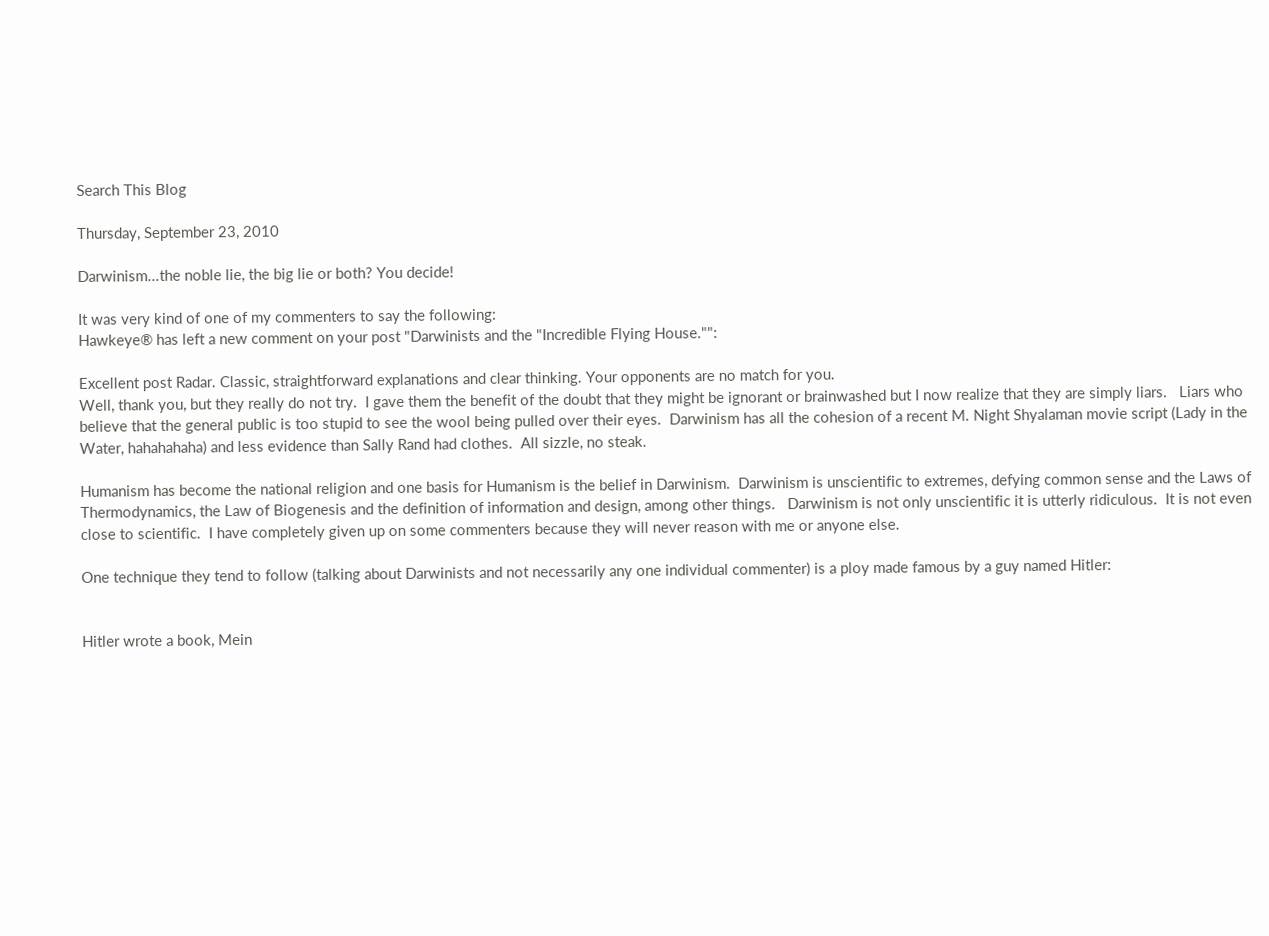Search This Blog

Thursday, September 23, 2010

Darwinism...the noble lie, the big lie or both? You decide!

It was very kind of one of my commenters to say the following:
Hawkeye® has left a new comment on your post "Darwinists and the "Incredible Flying House."":

Excellent post Radar. Classic, straightforward explanations and clear thinking. Your opponents are no match for you.
Well, thank you, but they really do not try.  I gave them the benefit of the doubt that they might be ignorant or brainwashed but I now realize that they are simply liars.   Liars who believe that the general public is too stupid to see the wool being pulled over their eyes.  Darwinism has all the cohesion of a recent M. Night Shyalaman movie script (Lady in the Water, hahahahaha) and less evidence than Sally Rand had clothes.  All sizzle, no steak.

Humanism has become the national religion and one basis for Humanism is the belief in Darwinism.  Darwinism is unscientific to extremes, defying common sense and the Laws of Thermodynamics, the Law of Biogenesis and the definition of information and design, among other things.   Darwinism is not only unscientific it is utterly ridiculous.  It is not even close to scientific.  I have completely given up on some commenters because they will never reason with me or anyone else.

One technique they tend to follow (talking about Darwinists and not necessarily any one individual commenter) is a ploy made famous by a guy named Hitler:


Hitler wrote a book, Mein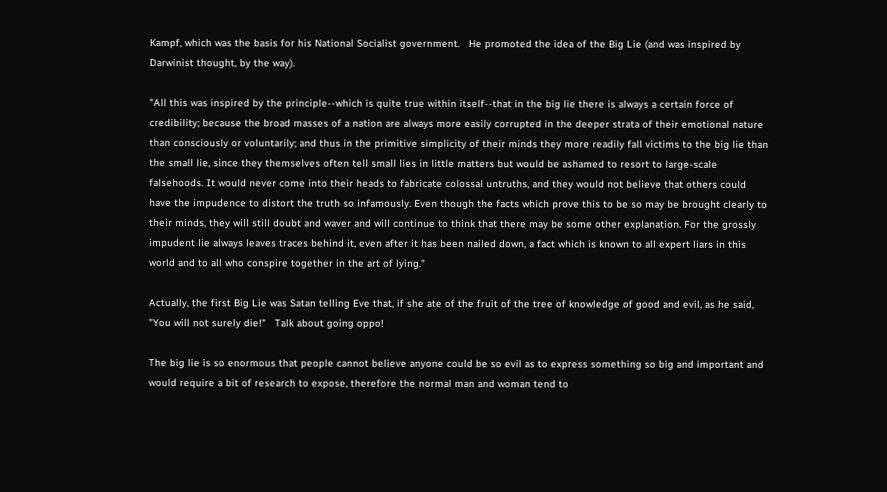Kampf, which was the basis for his National Socialist government.   He promoted the idea of the Big Lie (and was inspired by Darwinist thought, by the way).

"All this was inspired by the principle--which is quite true within itself--that in the big lie there is always a certain force of credibility; because the broad masses of a nation are always more easily corrupted in the deeper strata of their emotional nature than consciously or voluntarily; and thus in the primitive simplicity of their minds they more readily fall victims to the big lie than the small lie, since they themselves often tell small lies in little matters but would be ashamed to resort to large-scale falsehoods. It would never come into their heads to fabricate colossal untruths, and they would not believe that others could have the impudence to distort the truth so infamously. Even though the facts which prove this to be so may be brought clearly to their minds, they will still doubt and waver and will continue to think that there may be some other explanation. For the grossly impudent lie always leaves traces behind it, even after it has been nailed down, a fact which is known to all expert liars in this world and to all who conspire together in the art of lying."

Actually, the first Big Lie was Satan telling Eve that, if she ate of the fruit of the tree of knowledge of good and evil, as he said, "You will not surely die!"   Talk about going oppo!

The big lie is so enormous that people cannot believe anyone could be so evil as to express something so big and important and would require a bit of research to expose, therefore the normal man and woman tend to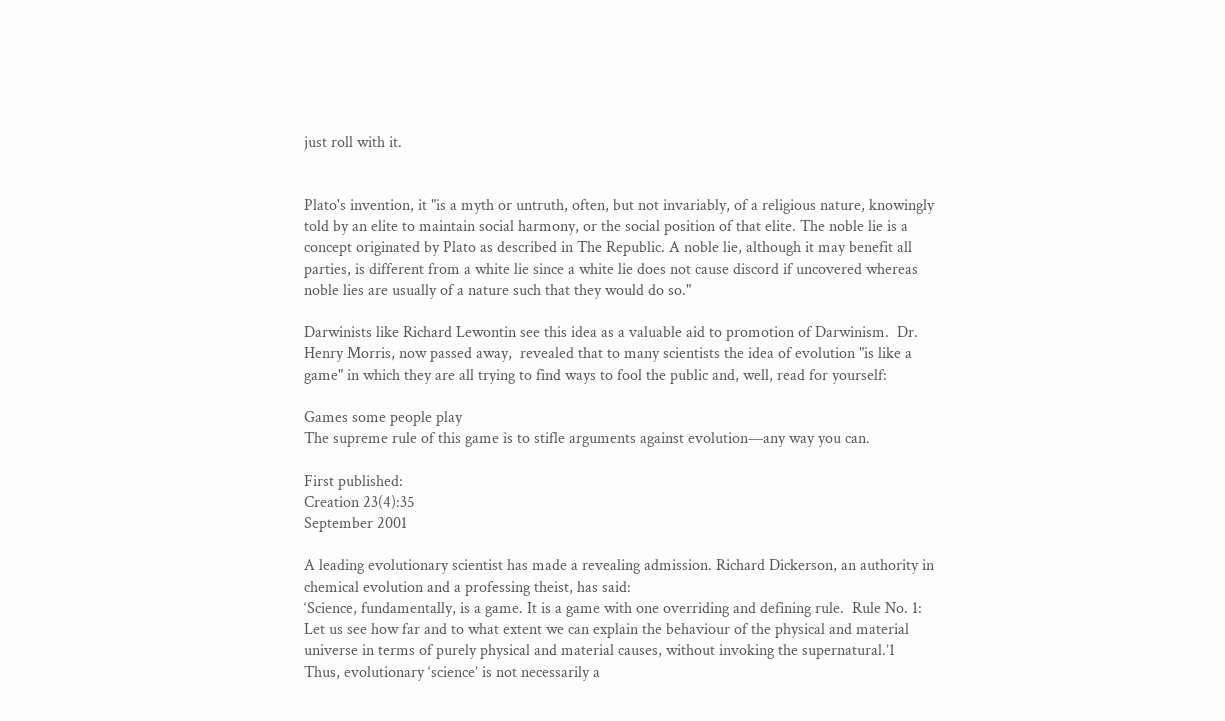just roll with it.


Plato's invention, it "is a myth or untruth, often, but not invariably, of a religious nature, knowingly told by an elite to maintain social harmony, or the social position of that elite. The noble lie is a concept originated by Plato as described in The Republic. A noble lie, although it may benefit all parties, is different from a white lie since a white lie does not cause discord if uncovered whereas noble lies are usually of a nature such that they would do so."

Darwinists like Richard Lewontin see this idea as a valuable aid to promotion of Darwinism.  Dr. Henry Morris, now passed away,  revealed that to many scientists the idea of evolution "is like a game" in which they are all trying to find ways to fool the public and, well, read for yourself:

Games some people play
The supreme rule of this game is to stifle arguments against evolution—any way you can.

First published:
Creation 23(4):35
September 2001

A leading evolutionary scientist has made a revealing admission. Richard Dickerson, an authority in chemical evolution and a professing theist, has said:
‘Science, fundamentally, is a game. It is a game with one overriding and defining rule.  Rule No. 1: Let us see how far and to what extent we can explain the behaviour of the physical and material universe in terms of purely physical and material causes, without invoking the supernatural.’1
Thus, evolutionary ‘science’ is not necessarily a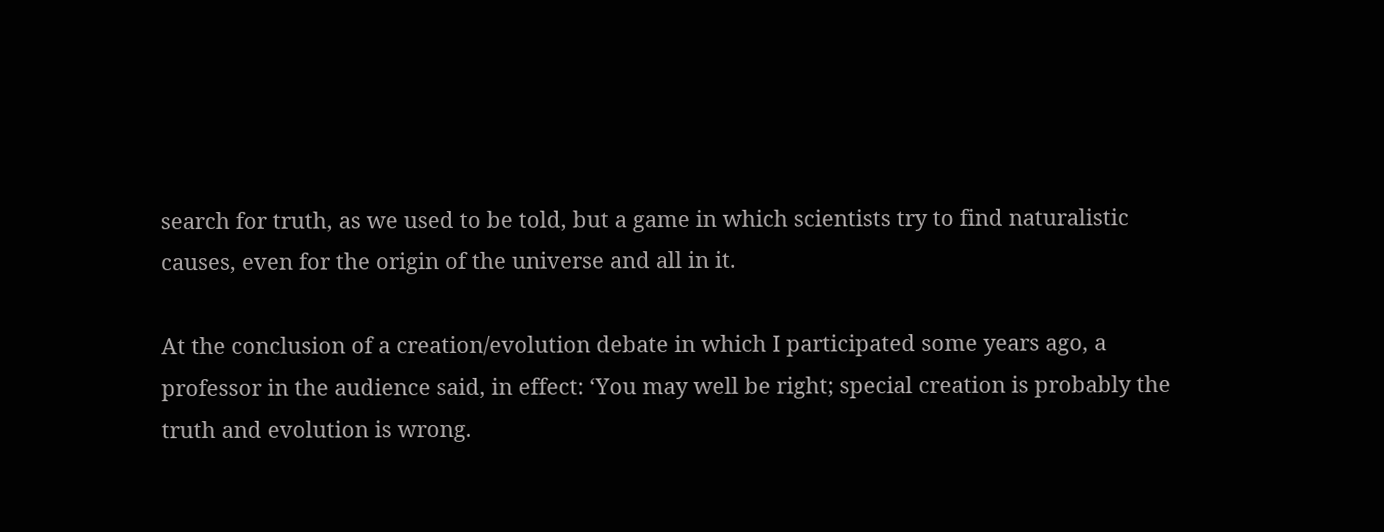search for truth, as we used to be told, but a game in which scientists try to find naturalistic causes, even for the origin of the universe and all in it.

At the conclusion of a creation/evolution debate in which I participated some years ago, a professor in the audience said, in effect: ‘You may well be right; special creation is probably the truth and evolution is wrong.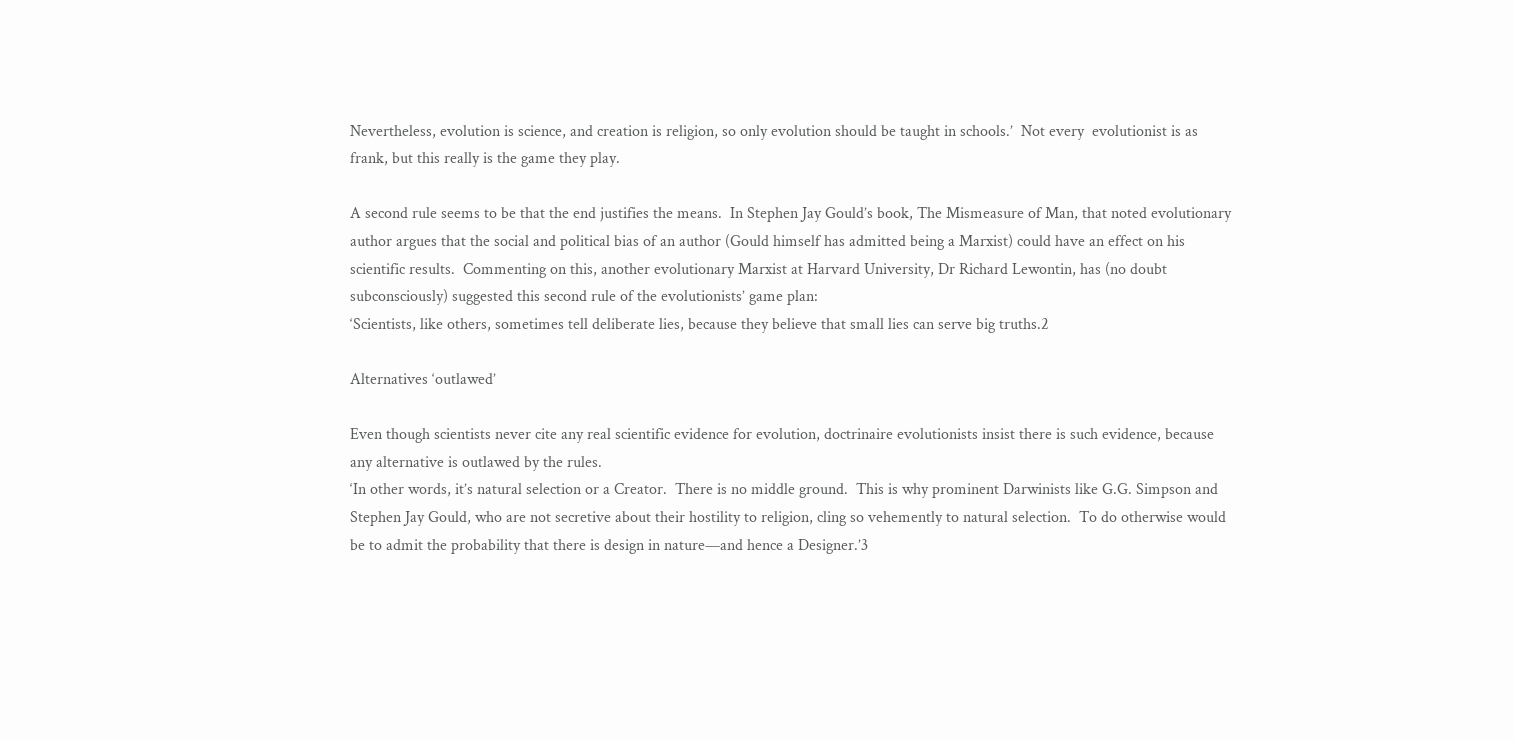Nevertheless, evolution is science, and creation is religion, so only evolution should be taught in schools.’  Not every  evolutionist is as frank, but this really is the game they play.

A second rule seems to be that the end justifies the means.  In Stephen Jay Gould’s book, The Mismeasure of Man, that noted evolutionary author argues that the social and political bias of an author (Gould himself has admitted being a Marxist) could have an effect on his scientific results.  Commenting on this, another evolutionary Marxist at Harvard University, Dr Richard Lewontin, has (no doubt subconsciously) suggested this second rule of the evolutionists’ game plan:
‘Scientists, like others, sometimes tell deliberate lies, because they believe that small lies can serve big truths.2

Alternatives ‘outlawed’

Even though scientists never cite any real scientific evidence for evolution, doctrinaire evolutionists insist there is such evidence, because any alternative is outlawed by the rules.
‘In other words, it’s natural selection or a Creator.  There is no middle ground.  This is why prominent Darwinists like G.G. Simpson and Stephen Jay Gould, who are not secretive about their hostility to religion, cling so vehemently to natural selection.  To do otherwise would be to admit the probability that there is design in nature—and hence a Designer.’3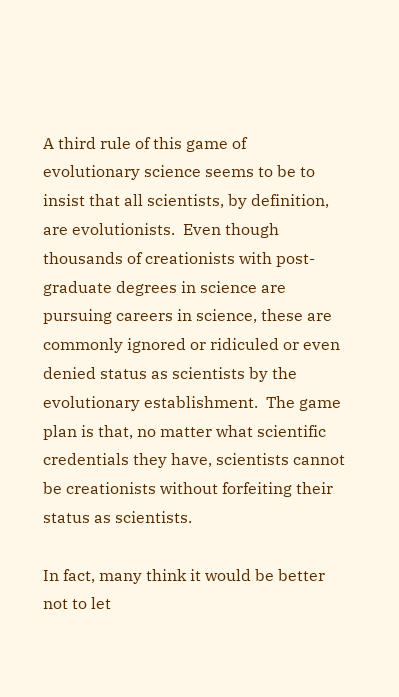A third rule of this game of evolutionary science seems to be to insist that all scientists, by definition, are evolutionists.  Even though thousands of creationists with post-graduate degrees in science are pursuing careers in science, these are commonly ignored or ridiculed or even denied status as scientists by the evolutionary establishment.  The game plan is that, no matter what scientific credentials they have, scientists cannot be creationists without forfeiting their status as scientists.

In fact, many think it would be better not to let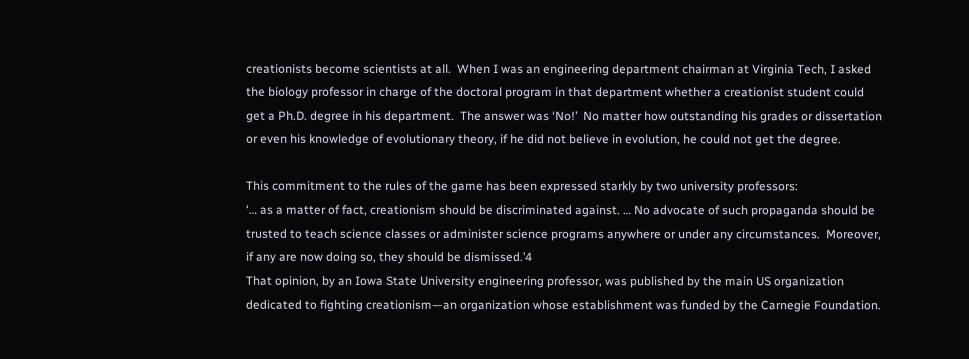creationists become scientists at all.  When I was an engineering department chairman at Virginia Tech, I asked the biology professor in charge of the doctoral program in that department whether a creationist student could get a Ph.D. degree in his department.  The answer was ‘No!’  No matter how outstanding his grades or dissertation or even his knowledge of evolutionary theory, if he did not believe in evolution, he could not get the degree.

This commitment to the rules of the game has been expressed starkly by two university professors:
‘… as a matter of fact, creationism should be discriminated against. … No advocate of such propaganda should be trusted to teach science classes or administer science programs anywhere or under any circumstances.  Moreover, if any are now doing so, they should be dismissed.’4
That opinion, by an Iowa State University engineering professor, was published by the main US organization dedicated to fighting creationism—an organization whose establishment was funded by the Carnegie Foundation.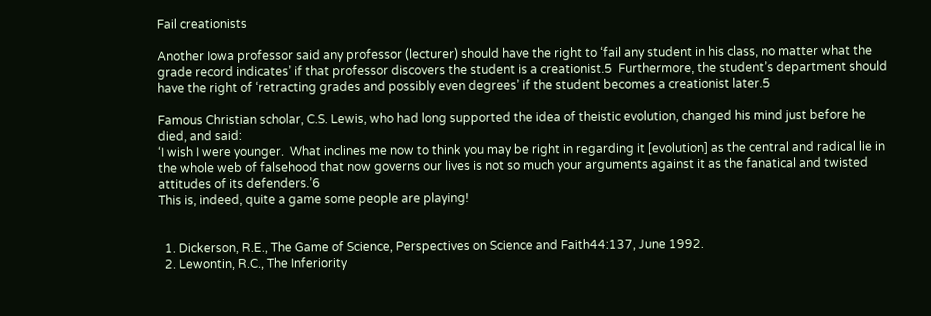Fail creationists

Another Iowa professor said any professor (lecturer) should have the right to ‘fail any student in his class, no matter what the grade record indicates’ if that professor discovers the student is a creationist.5  Furthermore, the student’s department should have the right of ‘retracting grades and possibly even degrees’ if the student becomes a creationist later.5

Famous Christian scholar, C.S. Lewis, who had long supported the idea of theistic evolution, changed his mind just before he died, and said:
‘I wish I were younger.  What inclines me now to think you may be right in regarding it [evolution] as the central and radical lie in the whole web of falsehood that now governs our lives is not so much your arguments against it as the fanatical and twisted attitudes of its defenders.’6
This is, indeed, quite a game some people are playing!


  1. Dickerson, R.E., The Game of Science, Perspectives on Science and Faith44:137, June 1992.
  2. Lewontin, R.C., The Inferiority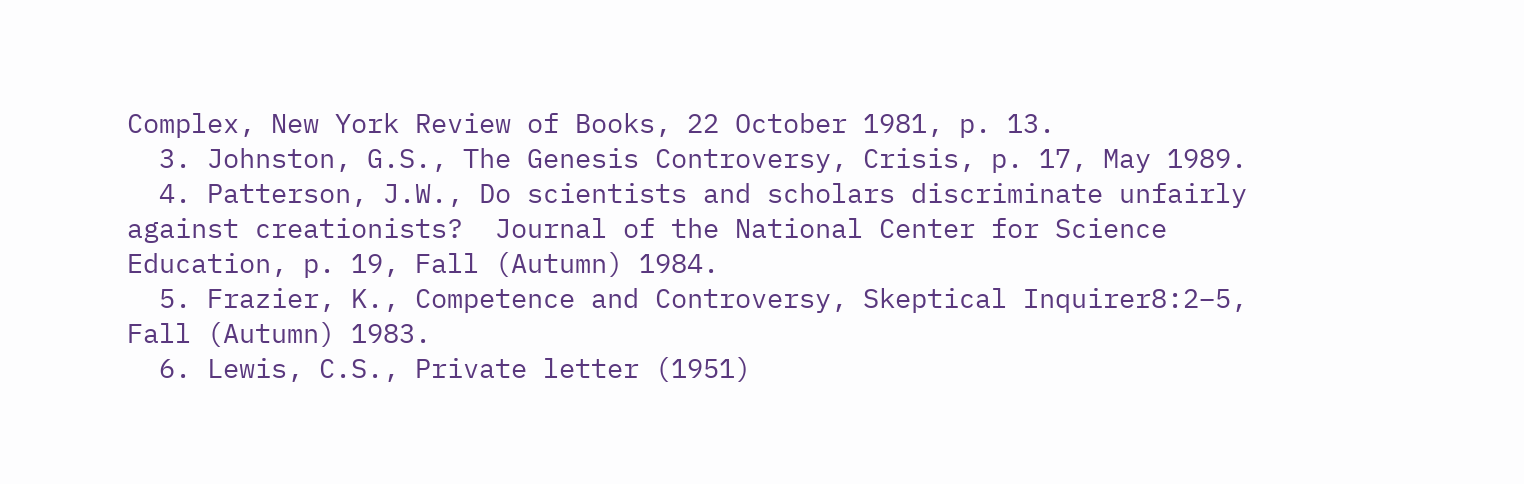Complex, New York Review of Books, 22 October 1981, p. 13.
  3. Johnston, G.S., The Genesis Controversy, Crisis, p. 17, May 1989.
  4. Patterson, J.W., Do scientists and scholars discriminate unfairly against creationists?  Journal of the National Center for Science Education, p. 19, Fall (Autumn) 1984.
  5. Frazier, K., Competence and Controversy, Skeptical Inquirer8:2–5, Fall (Autumn) 1983.
  6. Lewis, C.S., Private letter (1951)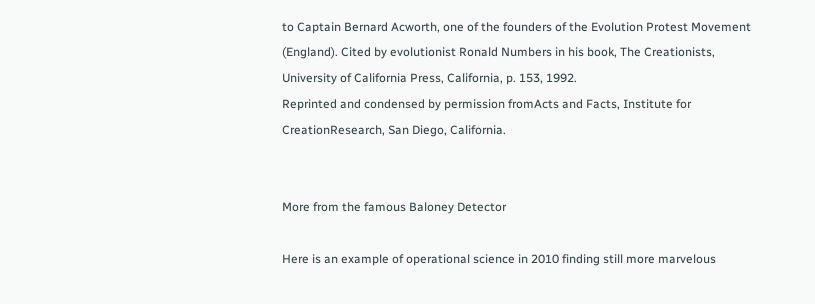to Captain Bernard Acworth, one of the founders of the Evolution Protest Movement (England). Cited by evolutionist Ronald Numbers in his book, The Creationists, University of California Press, California, p. 153, 1992.
Reprinted and condensed by permission fromActs and Facts, Institute for CreationResearch, San Diego, California.


More from the famous Baloney Detector

Here is an example of operational science in 2010 finding still more marvelous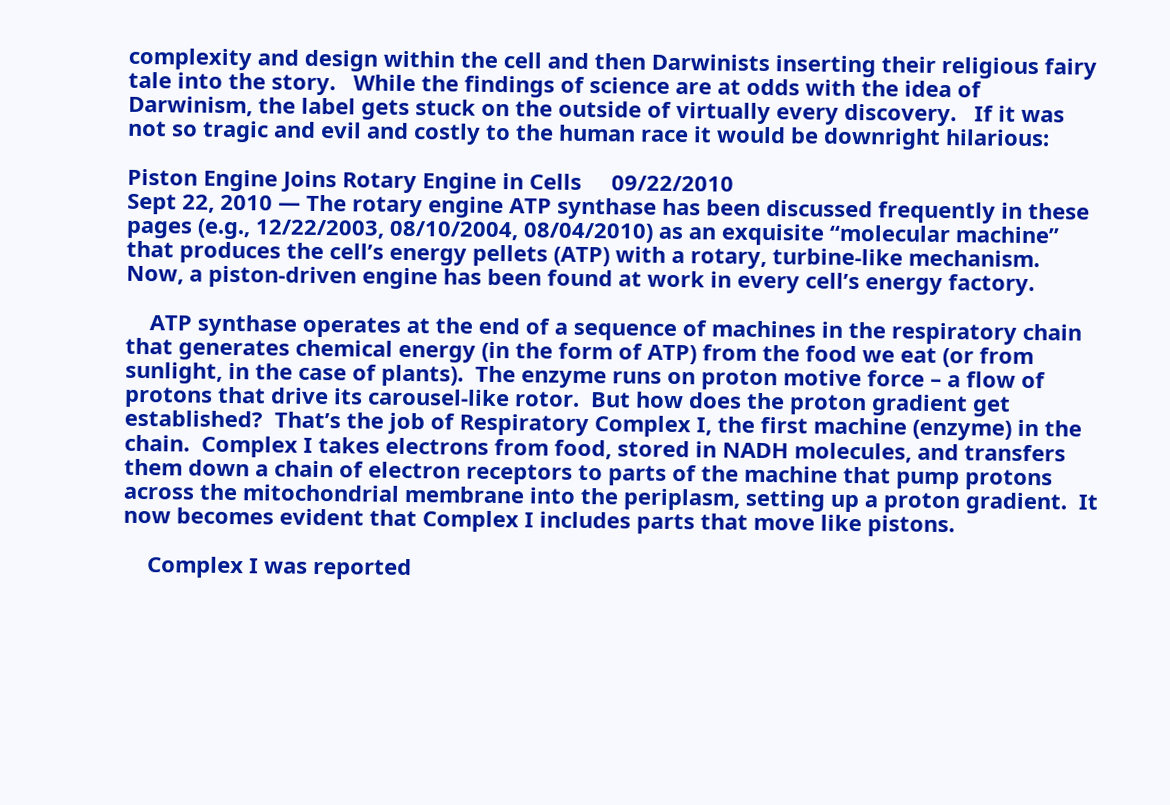complexity and design within the cell and then Darwinists inserting their religious fairy tale into the story.   While the findings of science are at odds with the idea of Darwinism, the label gets stuck on the outside of virtually every discovery.   If it was not so tragic and evil and costly to the human race it would be downright hilarious:

Piston Engine Joins Rotary Engine in Cells     09/22/2010
Sept 22, 2010 — The rotary engine ATP synthase has been discussed frequently in these pages (e.g., 12/22/2003, 08/10/2004, 08/04/2010) as an exquisite “molecular machine” that produces the cell’s energy pellets (ATP) with a rotary, turbine-like mechanism.  Now, a piston-driven engine has been found at work in every cell’s energy factory.

    ATP synthase operates at the end of a sequence of machines in the respiratory chain that generates chemical energy (in the form of ATP) from the food we eat (or from sunlight, in the case of plants).  The enzyme runs on proton motive force – a flow of protons that drive its carousel-like rotor.  But how does the proton gradient get established?  That’s the job of Respiratory Complex I, the first machine (enzyme) in the chain.  Complex I takes electrons from food, stored in NADH molecules, and transfers them down a chain of electron receptors to parts of the machine that pump protons across the mitochondrial membrane into the periplasm, setting up a proton gradient.  It now becomes evident that Complex I includes parts that move like pistons.

    Complex I was reported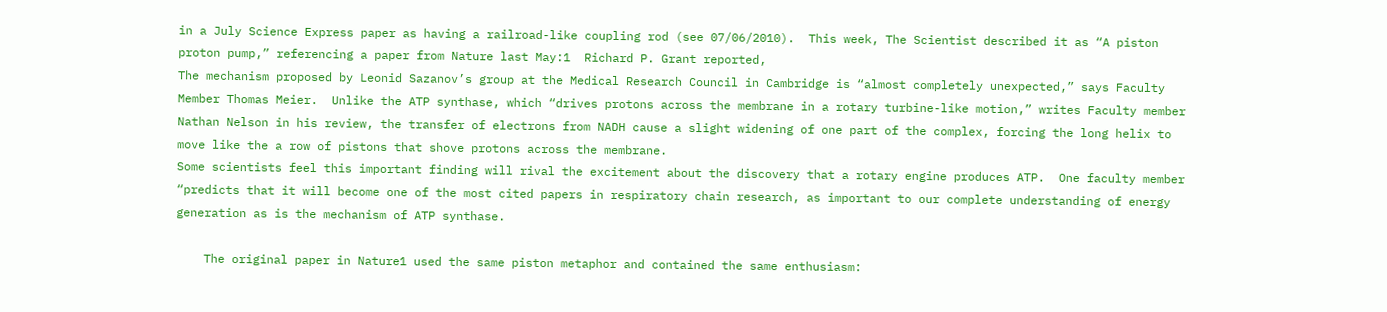in a July Science Express paper as having a railroad-like coupling rod (see 07/06/2010).  This week, The Scientist described it as “A piston proton pump,” referencing a paper from Nature last May:1  Richard P. Grant reported,
The mechanism proposed by Leonid Sazanov’s group at the Medical Research Council in Cambridge is “almost completely unexpected,” says Faculty Member Thomas Meier.  Unlike the ATP synthase, which “drives protons across the membrane in a rotary turbine-like motion,” writes Faculty member Nathan Nelson in his review, the transfer of electrons from NADH cause a slight widening of one part of the complex, forcing the long helix to move like the a row of pistons that shove protons across the membrane.
Some scientists feel this important finding will rival the excitement about the discovery that a rotary engine produces ATP.  One faculty member “predicts that it will become one of the most cited papers in respiratory chain research, as important to our complete understanding of energy generation as is the mechanism of ATP synthase.

    The original paper in Nature1 used the same piston metaphor and contained the same enthusiasm: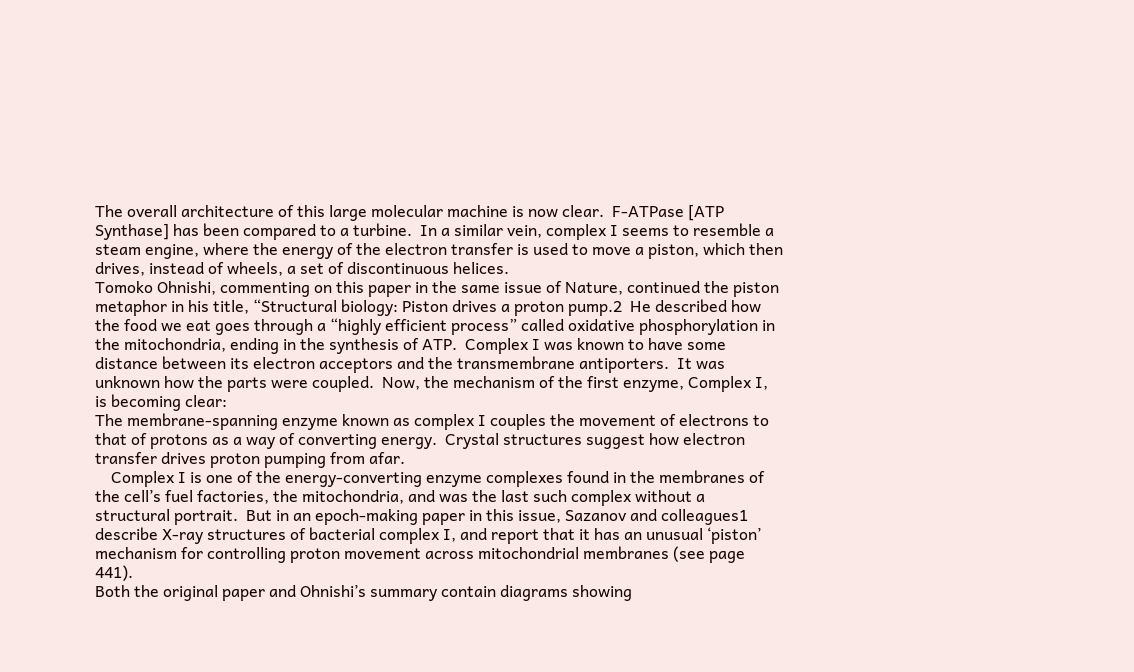The overall architecture of this large molecular machine is now clear.  F-ATPase [ATP Synthase] has been compared to a turbine.  In a similar vein, complex I seems to resemble a steam engine, where the energy of the electron transfer is used to move a piston, which then drives, instead of wheels, a set of discontinuous helices.
Tomoko Ohnishi, commenting on this paper in the same issue of Nature, continued the piston metaphor in his title, “Structural biology: Piston drives a proton pump.2  He described how the food we eat goes through a “highly efficient process” called oxidative phosphorylation in the mitochondria, ending in the synthesis of ATP.  Complex I was known to have some distance between its electron acceptors and the transmembrane antiporters.  It was unknown how the parts were coupled.  Now, the mechanism of the first enzyme, Complex I, is becoming clear:
The membrane-spanning enzyme known as complex I couples the movement of electrons to that of protons as a way of converting energy.  Crystal structures suggest how electron transfer drives proton pumping from afar.
    Complex I is one of the energy-converting enzyme complexes found in the membranes of the cell’s fuel factories, the mitochondria, and was the last such complex without a structural portrait.  But in an epoch-making paper in this issue, Sazanov and colleagues1 describe X-ray structures of bacterial complex I, and report that it has an unusual ‘piston’ mechanism for controlling proton movement across mitochondrial membranes (see page 441).
Both the original paper and Ohnishi’s summary contain diagrams showing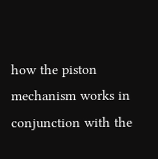how the piston mechanism works in conjunction with the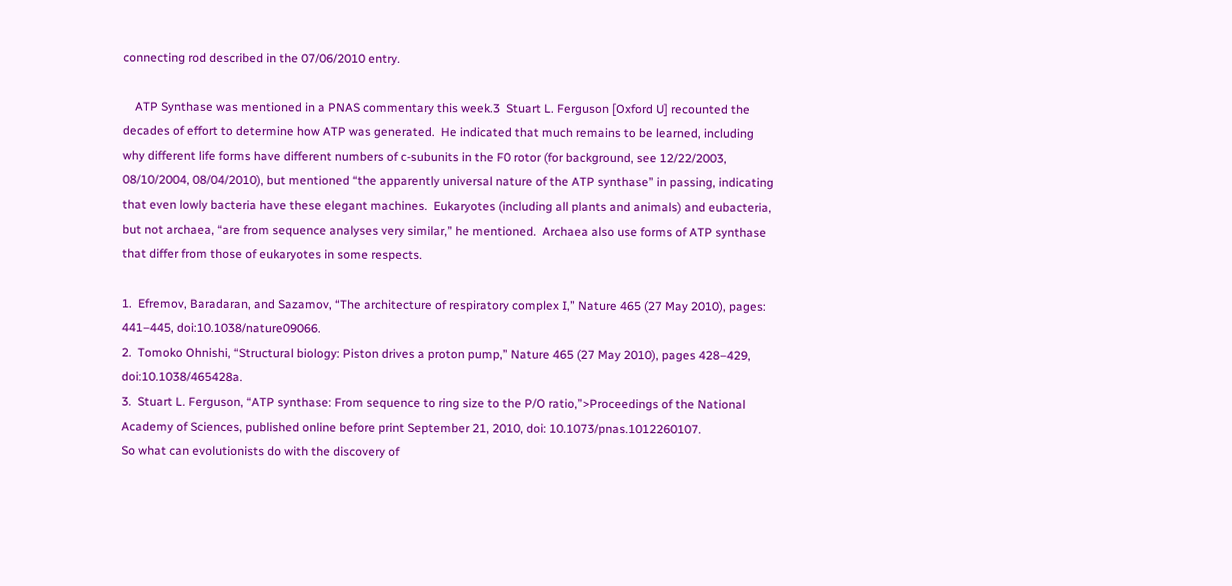connecting rod described in the 07/06/2010 entry.

    ATP Synthase was mentioned in a PNAS commentary this week.3  Stuart L. Ferguson [Oxford U] recounted the decades of effort to determine how ATP was generated.  He indicated that much remains to be learned, including why different life forms have different numbers of c-subunits in the F0 rotor (for background, see 12/22/2003, 08/10/2004, 08/04/2010), but mentioned “the apparently universal nature of the ATP synthase” in passing, indicating that even lowly bacteria have these elegant machines.  Eukaryotes (including all plants and animals) and eubacteria, but not archaea, “are from sequence analyses very similar,” he mentioned.  Archaea also use forms of ATP synthase that differ from those of eukaryotes in some respects.

1.  Efremov, Baradaran, and Sazamov, “The architecture of respiratory complex I,” Nature 465 (27 May 2010), pages: 441–445, doi:10.1038/nature09066.
2.  Tomoko Ohnishi, “Structural biology: Piston drives a proton pump,” Nature 465 (27 May 2010), pages 428–429, doi:10.1038/465428a.
3.  Stuart L. Ferguson, “ATP synthase: From sequence to ring size to the P/O ratio,”>Proceedings of the National Academy of Sciences, published online before print September 21, 2010, doi: 10.1073/pnas.1012260107.
So what can evolutionists do with the discovery of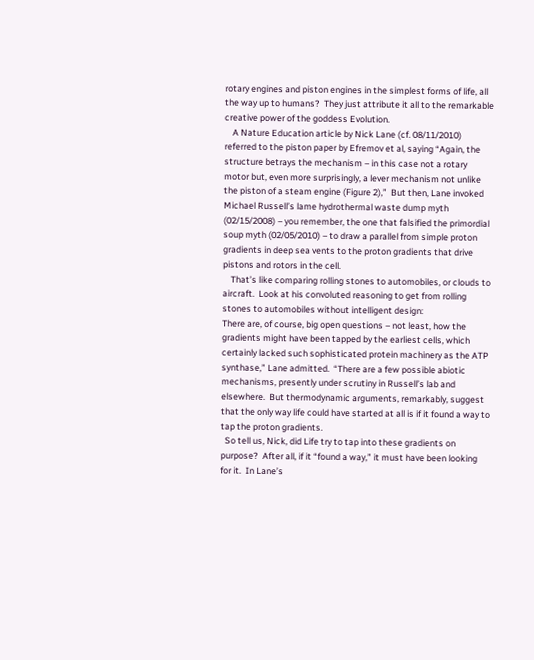rotary engines and piston engines in the simplest forms of life, all the way up to humans?  They just attribute it all to the remarkable creative power of the goddess Evolution.
    A Nature Education article by Nick Lane (cf. 08/11/2010) referred to the piston paper by Efremov et al, saying “Again, the structure betrays the mechanism – in this case not a rotary motor but, even more surprisingly, a lever mechanism not unlike the piston of a steam engine (Figure 2),”  But then, Lane invoked Michael Russell’s lame hydrothermal waste dump myth (02/15/2008) – you remember, the one that falsified the primordial soup myth (02/05/2010) – to draw a parallel from simple proton gradients in deep sea vents to the proton gradients that drive pistons and rotors in the cell.
    That’s like comparing rolling stones to automobiles, or clouds to aircraft.  Look at his convoluted reasoning to get from rolling stones to automobiles without intelligent design:
There are, of course, big open questions – not least, how the gradients might have been tapped by the earliest cells, which certainly lacked such sophisticated protein machinery as the ATP synthase,” Lane admitted.  “There are a few possible abiotic mechanisms, presently under scrutiny in Russell’s lab and elsewhere.  But thermodynamic arguments, remarkably, suggest that the only way life could have started at all is if it found a way to tap the proton gradients.
  So tell us, Nick, did Life try to tap into these gradients on purpose?  After all, if it “found a way,” it must have been looking for it.  In Lane’s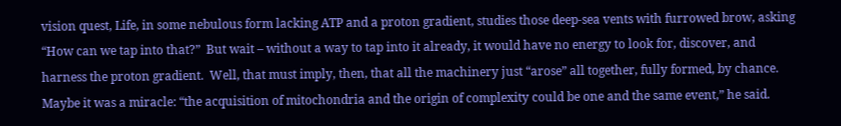vision quest, Life, in some nebulous form lacking ATP and a proton gradient, studies those deep-sea vents with furrowed brow, asking “How can we tap into that?”  But wait – without a way to tap into it already, it would have no energy to look for, discover, and harness the proton gradient.  Well, that must imply, then, that all the machinery just “arose” all together, fully formed, by chance.  Maybe it was a miracle: “the acquisition of mitochondria and the origin of complexity could be one and the same event,” he said.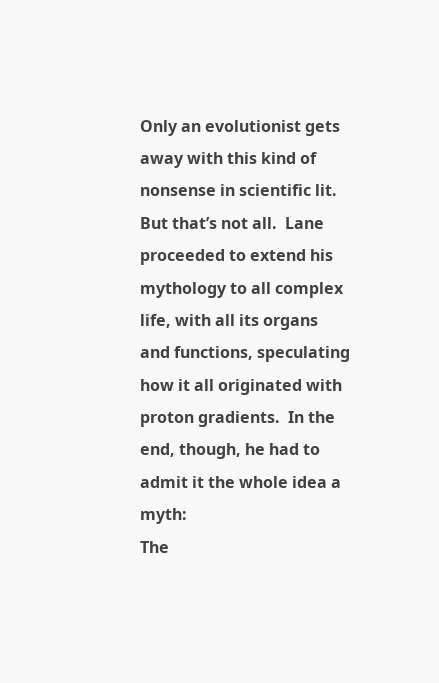Only an evolutionist gets away with this kind of nonsense in scientific lit.  But that’s not all.  Lane proceeded to extend his mythology to all complex life, with all its organs and functions, speculating how it all originated with proton gradients.  In the end, though, he had to admit it the whole idea a myth:
The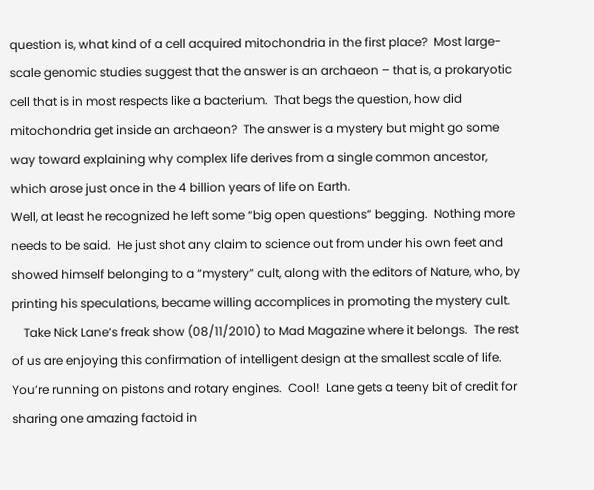question is, what kind of a cell acquired mitochondria in the first place?  Most large-scale genomic studies suggest that the answer is an archaeon – that is, a prokaryotic cell that is in most respects like a bacterium.  That begs the question, how did mitochondria get inside an archaeon?  The answer is a mystery but might go some way toward explaining why complex life derives from a single common ancestor, which arose just once in the 4 billion years of life on Earth.
Well, at least he recognized he left some “big open questions” begging.  Nothing more needs to be said.  He just shot any claim to science out from under his own feet and showed himself belonging to a “mystery” cult, along with the editors of Nature, who, by printing his speculations, became willing accomplices in promoting the mystery cult.
    Take Nick Lane’s freak show (08/11/2010) to Mad Magazine where it belongs.  The rest of us are enjoying this confirmation of intelligent design at the smallest scale of life.  You’re running on pistons and rotary engines.  Cool!  Lane gets a teeny bit of credit for sharing one amazing factoid in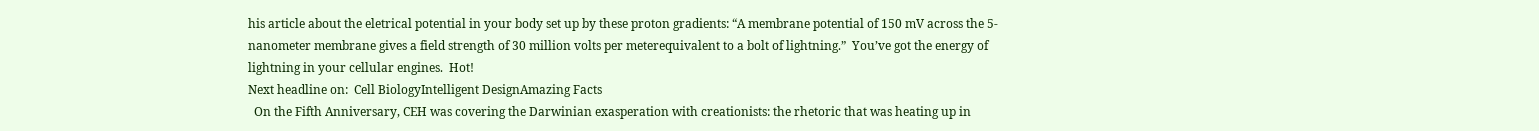his article about the eletrical potential in your body set up by these proton gradients: “A membrane potential of 150 mV across the 5-nanometer membrane gives a field strength of 30 million volts per meterequivalent to a bolt of lightning.”  You’ve got the energy of lightning in your cellular engines.  Hot!
Next headline on:  Cell BiologyIntelligent DesignAmazing Facts
  On the Fifth Anniversary, CEH was covering the Darwinian exasperation with creationists: the rhetoric that was heating up in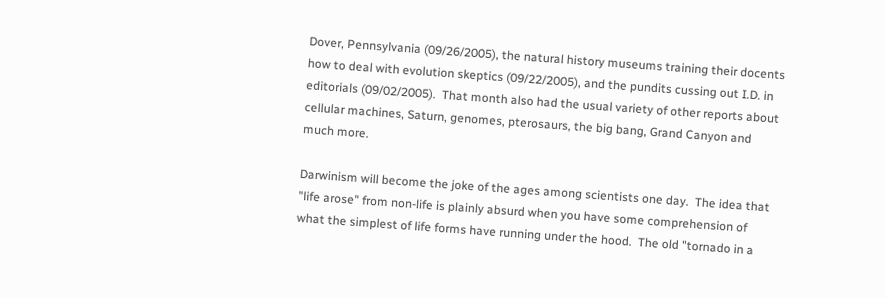Dover, Pennsylvania (09/26/2005), the natural history museums training their docents how to deal with evolution skeptics (09/22/2005), and the pundits cussing out I.D. in editorials (09/02/2005).  That month also had the usual variety of other reports about cellular machines, Saturn, genomes, pterosaurs, the big bang, Grand Canyon and much more.

Darwinism will become the joke of the ages among scientists one day.  The idea that "life arose" from non-life is plainly absurd when you have some comprehension of what the simplest of life forms have running under the hood.  The old "tornado in a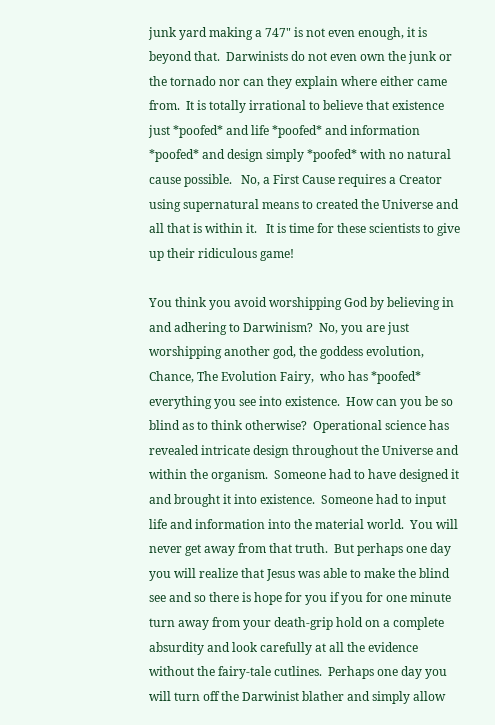junk yard making a 747" is not even enough, it is beyond that.  Darwinists do not even own the junk or the tornado nor can they explain where either came from.  It is totally irrational to believe that existence just *poofed* and life *poofed* and information *poofed* and design simply *poofed* with no natural cause possible.   No, a First Cause requires a Creator using supernatural means to created the Universe and all that is within it.   It is time for these scientists to give up their ridiculous game!

You think you avoid worshipping God by believing in and adhering to Darwinism?  No, you are just worshipping another god, the goddess evolution, Chance, The Evolution Fairy,  who has *poofed* everything you see into existence.  How can you be so blind as to think otherwise?  Operational science has revealed intricate design throughout the Universe and within the organism.  Someone had to have designed it and brought it into existence.  Someone had to input life and information into the material world.  You will never get away from that truth.  But perhaps one day you will realize that Jesus was able to make the blind see and so there is hope for you if you for one minute turn away from your death-grip hold on a complete absurdity and look carefully at all the evidence without the fairy-tale cutlines.  Perhaps one day you will turn off the Darwinist blather and simply allow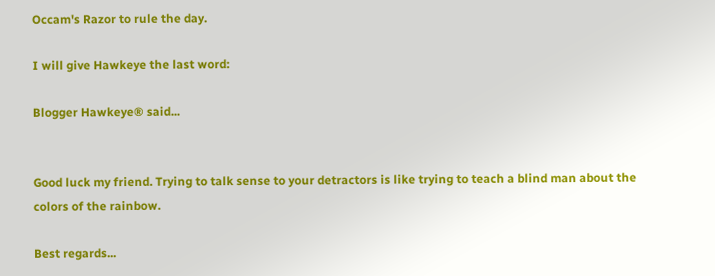Occam's Razor to rule the day.

I will give Hawkeye the last word:

Blogger Hawkeye® said...


Good luck my friend. Trying to talk sense to your detractors is like trying to teach a blind man about the colors of the rainbow.

Best regards...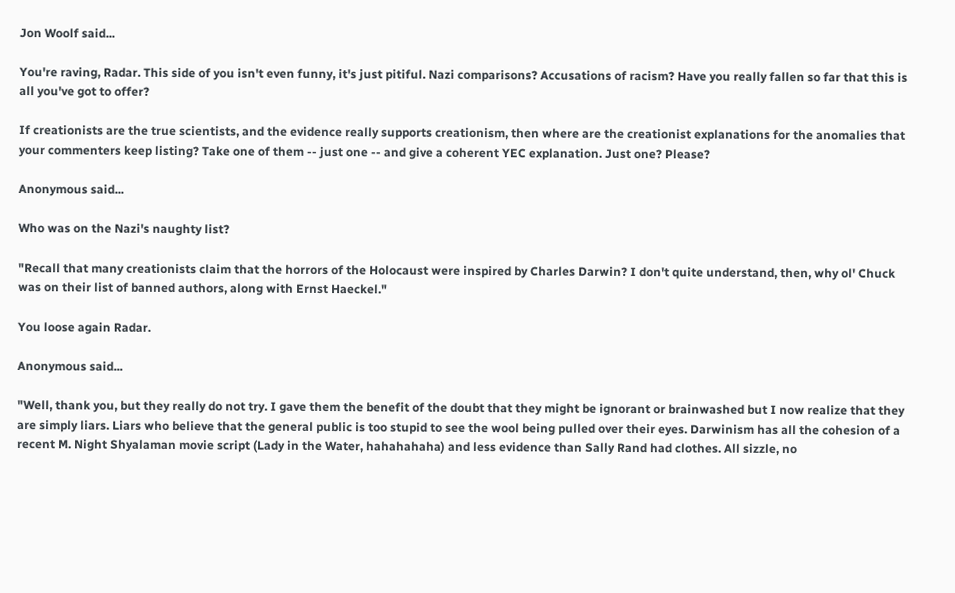Jon Woolf said...

You're raving, Radar. This side of you isn't even funny, it's just pitiful. Nazi comparisons? Accusations of racism? Have you really fallen so far that this is all you've got to offer?

If creationists are the true scientists, and the evidence really supports creationism, then where are the creationist explanations for the anomalies that your commenters keep listing? Take one of them -- just one -- and give a coherent YEC explanation. Just one? Please?

Anonymous said...

Who was on the Nazi's naughty list?

"Recall that many creationists claim that the horrors of the Holocaust were inspired by Charles Darwin? I don't quite understand, then, why ol' Chuck was on their list of banned authors, along with Ernst Haeckel."

You loose again Radar.

Anonymous said...

"Well, thank you, but they really do not try. I gave them the benefit of the doubt that they might be ignorant or brainwashed but I now realize that they are simply liars. Liars who believe that the general public is too stupid to see the wool being pulled over their eyes. Darwinism has all the cohesion of a recent M. Night Shyalaman movie script (Lady in the Water, hahahahaha) and less evidence than Sally Rand had clothes. All sizzle, no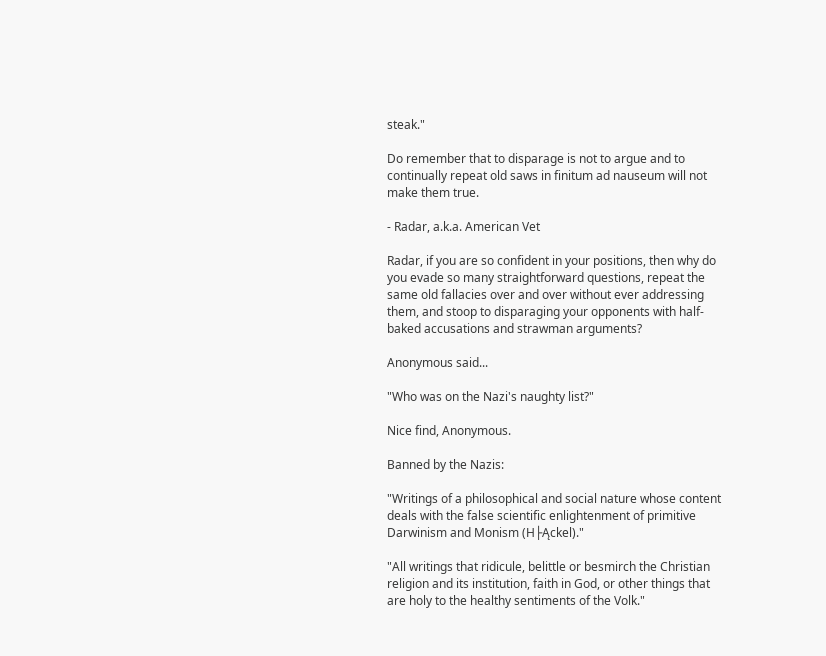steak."

Do remember that to disparage is not to argue and to continually repeat old saws in finitum ad nauseum will not make them true.

- Radar, a.k.a. American Vet

Radar, if you are so confident in your positions, then why do you evade so many straightforward questions, repeat the same old fallacies over and over without ever addressing them, and stoop to disparaging your opponents with half-baked accusations and strawman arguments?

Anonymous said...

"Who was on the Nazi's naughty list?"

Nice find, Anonymous.

Banned by the Nazis:

"Writings of a philosophical and social nature whose content deals with the false scientific enlightenment of primitive Darwinism and Monism (H├Ąckel)."

"All writings that ridicule, belittle or besmirch the Christian religion and its institution, faith in God, or other things that are holy to the healthy sentiments of the Volk."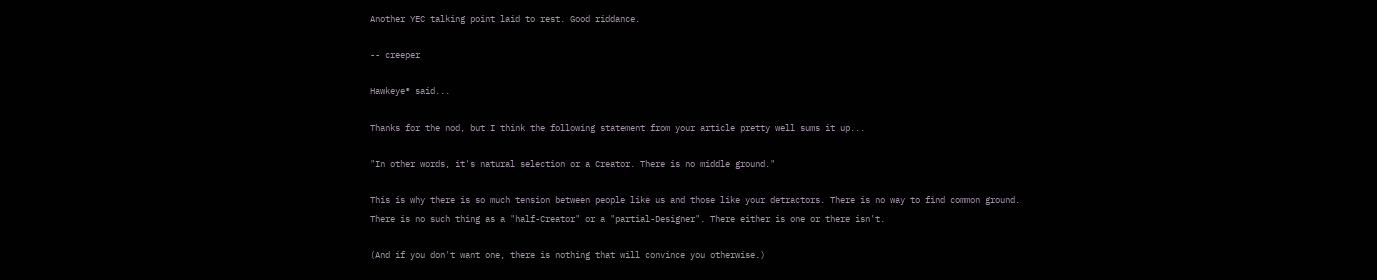Another YEC talking point laid to rest. Good riddance.

-- creeper

Hawkeye® said...

Thanks for the nod, but I think the following statement from your article pretty well sums it up...

"In other words, it's natural selection or a Creator. There is no middle ground."

This is why there is so much tension between people like us and those like your detractors. There is no way to find common ground. There is no such thing as a "half-Creator" or a "partial-Designer". There either is one or there isn't.

(And if you don't want one, there is nothing that will convince you otherwise.)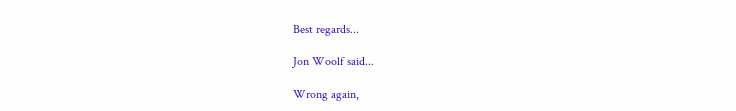Best regards...

Jon Woolf said...

Wrong again,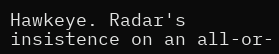Hawkeye. Radar's insistence on an all-or-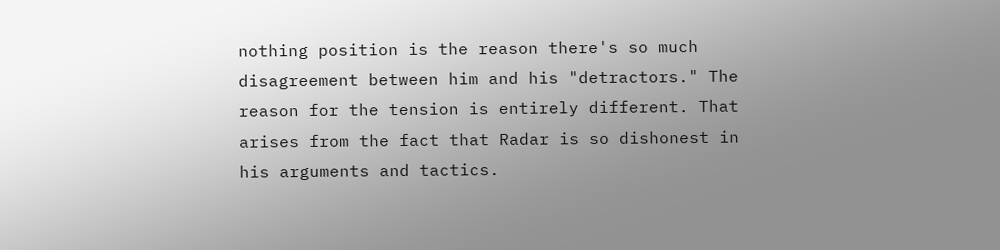nothing position is the reason there's so much disagreement between him and his "detractors." The reason for the tension is entirely different. That arises from the fact that Radar is so dishonest in his arguments and tactics.